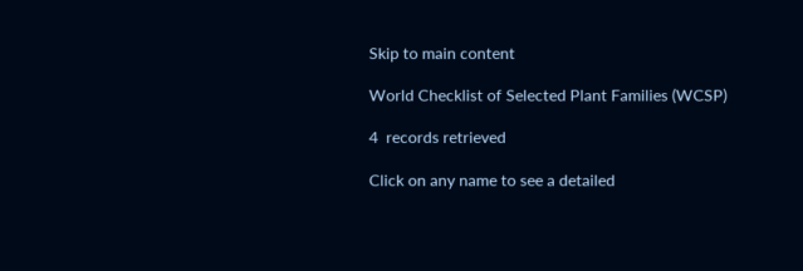Skip to main content

World Checklist of Selected Plant Families (WCSP)

4  records retrieved

Click on any name to see a detailed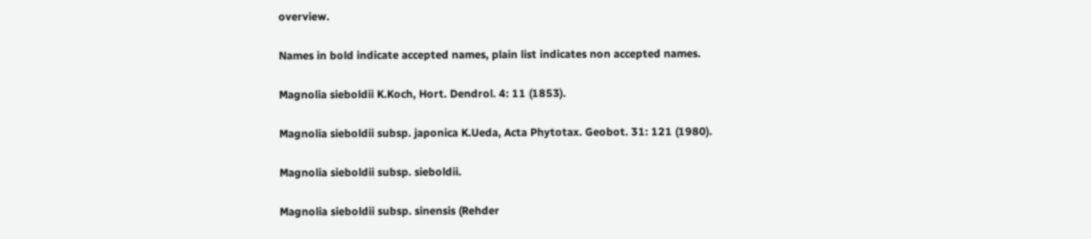overview.

Names in bold indicate accepted names, plain list indicates non accepted names.

Magnolia sieboldii K.Koch, Hort. Dendrol. 4: 11 (1853).

Magnolia sieboldii subsp. japonica K.Ueda, Acta Phytotax. Geobot. 31: 121 (1980).

Magnolia sieboldii subsp. sieboldii.

Magnolia sieboldii subsp. sinensis (Rehder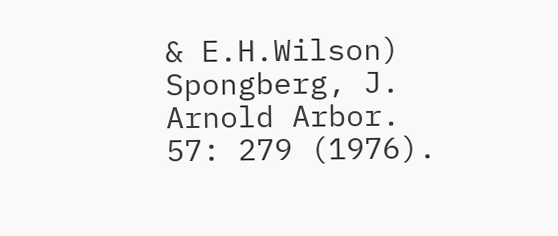& E.H.Wilson) Spongberg, J. Arnold Arbor. 57: 279 (1976).